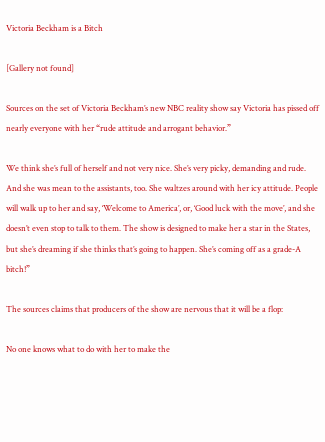Victoria Beckham is a Bitch

[Gallery not found]

Sources on the set of Victoria Beckham’s new NBC reality show say Victoria has pissed off nearly everyone with her “rude attitude and arrogant behavior.”

We think she’s full of herself and not very nice. She’s very picky, demanding and rude. And she was mean to the assistants, too. She waltzes around with her icy attitude. People will walk up to her and say, ‘Welcome to America’, or, ‘Good luck with the move’, and she doesn’t even stop to talk to them. The show is designed to make her a star in the States, but she’s dreaming if she thinks that’s going to happen. She’s coming off as a grade-A bitch!”

The sources claims that producers of the show are nervous that it will be a flop:

No one knows what to do with her to make the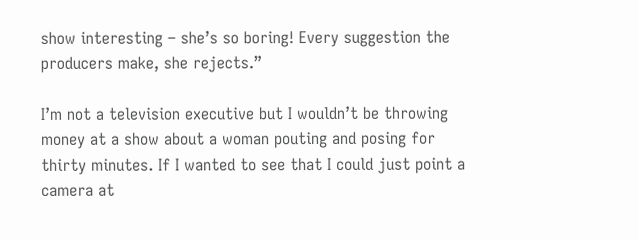show interesting – she’s so boring! Every suggestion the producers make, she rejects.”

I’m not a television executive but I wouldn’t be throwing money at a show about a woman pouting and posing for thirty minutes. If I wanted to see that I could just point a camera at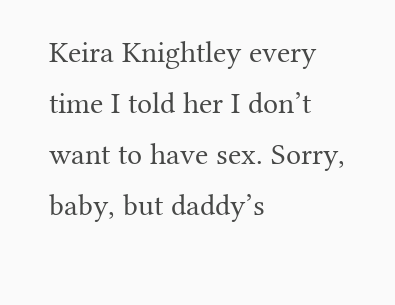Keira Knightley every time I told her I don’t want to have sex. Sorry, baby, but daddy’s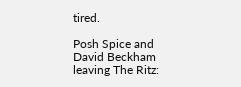tired.

Posh Spice and David Beckham leaving The Ritz: